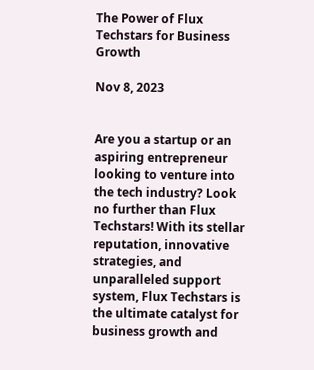The Power of Flux Techstars for Business Growth

Nov 8, 2023


Are you a startup or an aspiring entrepreneur looking to venture into the tech industry? Look no further than Flux Techstars! With its stellar reputation, innovative strategies, and unparalleled support system, Flux Techstars is the ultimate catalyst for business growth and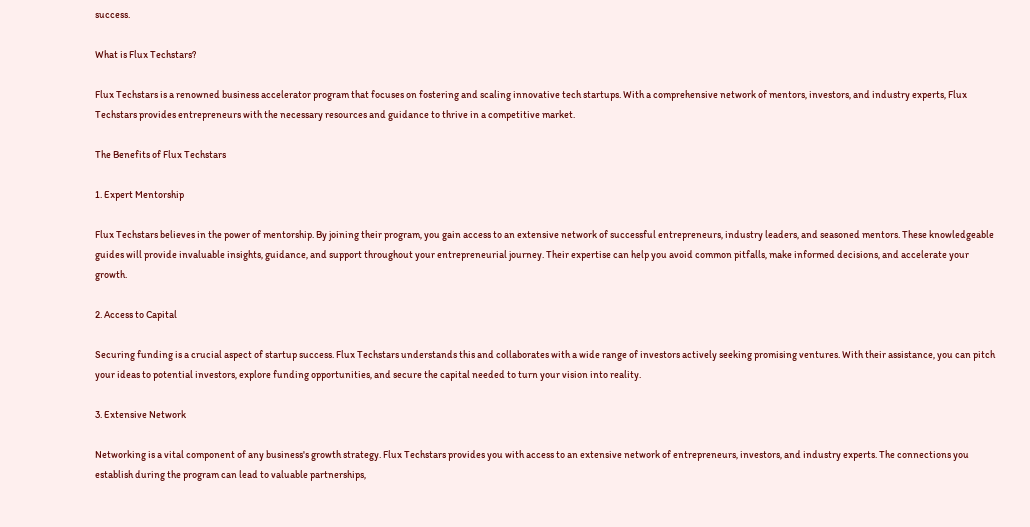success.

What is Flux Techstars?

Flux Techstars is a renowned business accelerator program that focuses on fostering and scaling innovative tech startups. With a comprehensive network of mentors, investors, and industry experts, Flux Techstars provides entrepreneurs with the necessary resources and guidance to thrive in a competitive market.

The Benefits of Flux Techstars

1. Expert Mentorship

Flux Techstars believes in the power of mentorship. By joining their program, you gain access to an extensive network of successful entrepreneurs, industry leaders, and seasoned mentors. These knowledgeable guides will provide invaluable insights, guidance, and support throughout your entrepreneurial journey. Their expertise can help you avoid common pitfalls, make informed decisions, and accelerate your growth.

2. Access to Capital

Securing funding is a crucial aspect of startup success. Flux Techstars understands this and collaborates with a wide range of investors actively seeking promising ventures. With their assistance, you can pitch your ideas to potential investors, explore funding opportunities, and secure the capital needed to turn your vision into reality.

3. Extensive Network

Networking is a vital component of any business's growth strategy. Flux Techstars provides you with access to an extensive network of entrepreneurs, investors, and industry experts. The connections you establish during the program can lead to valuable partnerships,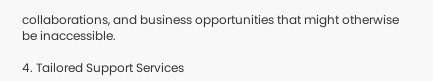collaborations, and business opportunities that might otherwise be inaccessible.

4. Tailored Support Services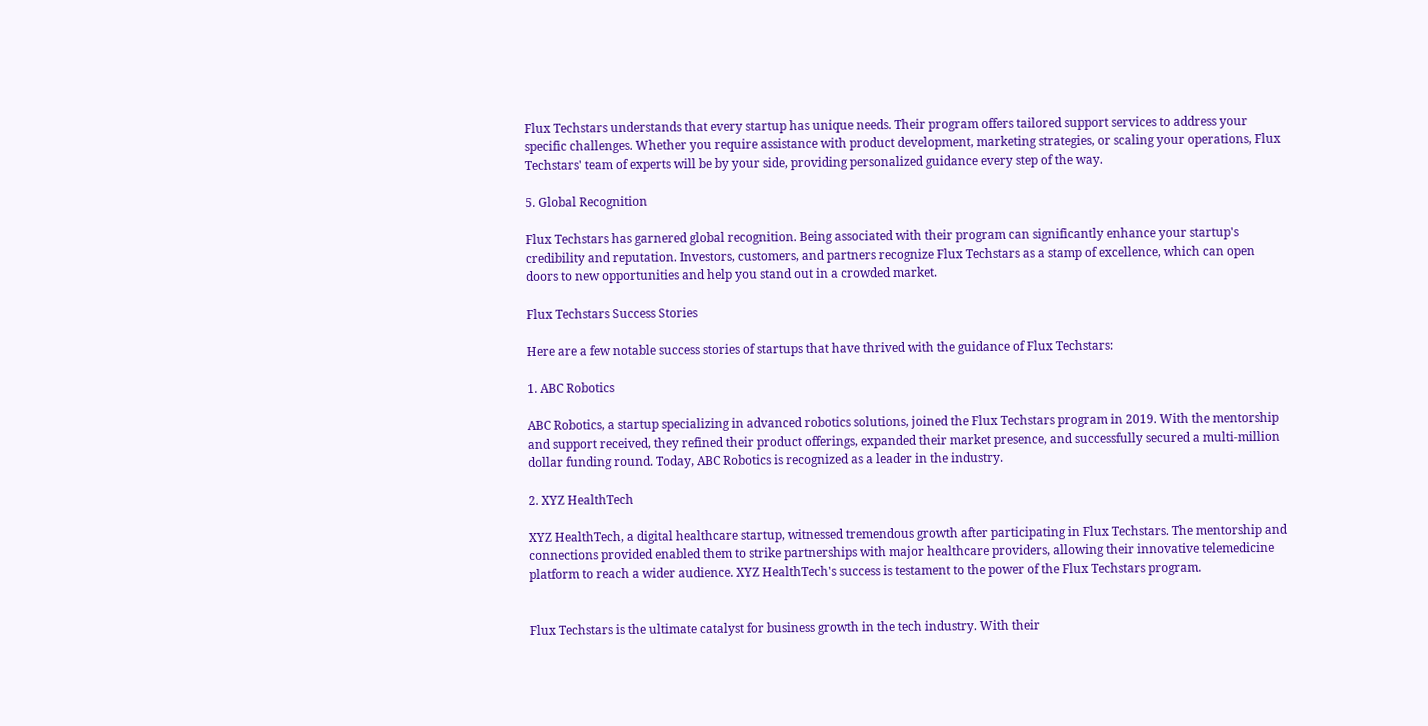Flux Techstars understands that every startup has unique needs. Their program offers tailored support services to address your specific challenges. Whether you require assistance with product development, marketing strategies, or scaling your operations, Flux Techstars' team of experts will be by your side, providing personalized guidance every step of the way.

5. Global Recognition

Flux Techstars has garnered global recognition. Being associated with their program can significantly enhance your startup's credibility and reputation. Investors, customers, and partners recognize Flux Techstars as a stamp of excellence, which can open doors to new opportunities and help you stand out in a crowded market.

Flux Techstars Success Stories

Here are a few notable success stories of startups that have thrived with the guidance of Flux Techstars:

1. ABC Robotics

ABC Robotics, a startup specializing in advanced robotics solutions, joined the Flux Techstars program in 2019. With the mentorship and support received, they refined their product offerings, expanded their market presence, and successfully secured a multi-million dollar funding round. Today, ABC Robotics is recognized as a leader in the industry.

2. XYZ HealthTech

XYZ HealthTech, a digital healthcare startup, witnessed tremendous growth after participating in Flux Techstars. The mentorship and connections provided enabled them to strike partnerships with major healthcare providers, allowing their innovative telemedicine platform to reach a wider audience. XYZ HealthTech's success is testament to the power of the Flux Techstars program.


Flux Techstars is the ultimate catalyst for business growth in the tech industry. With their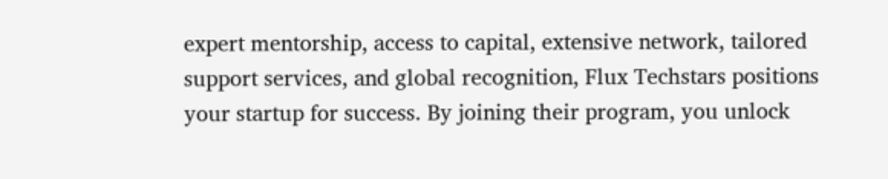expert mentorship, access to capital, extensive network, tailored support services, and global recognition, Flux Techstars positions your startup for success. By joining their program, you unlock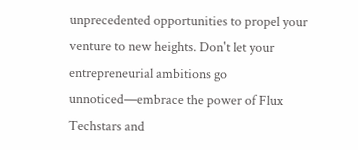unprecedented opportunities to propel your venture to new heights. Don't let your entrepreneurial ambitions go unnoticed—embrace the power of Flux Techstars and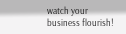watch your business flourish!